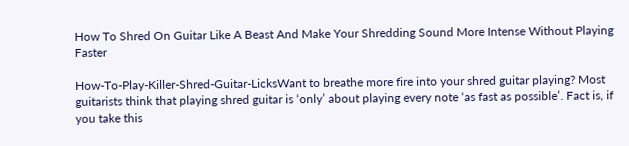How To Shred On Guitar Like A Beast And Make Your Shredding Sound More Intense Without Playing Faster

How-To-Play-Killer-Shred-Guitar-LicksWant to breathe more fire into your shred guitar playing? Most guitarists think that playing shred guitar is ‘only’ about playing every note ‘as fast as possible’. Fact is, if you take this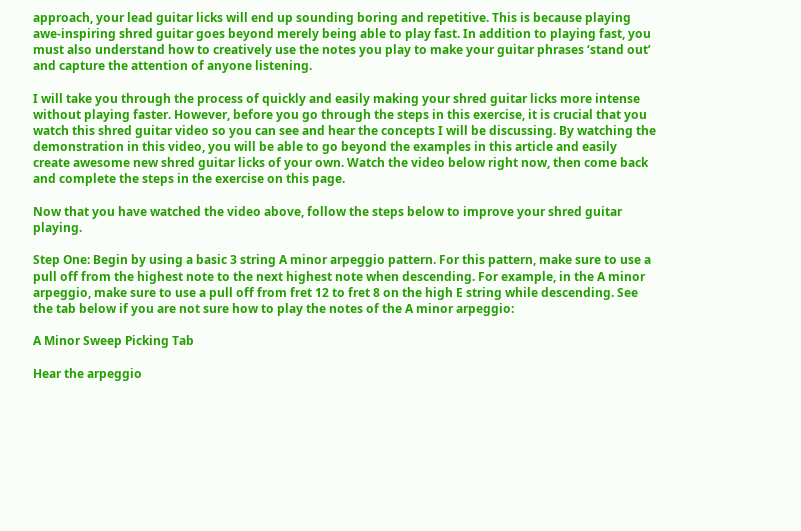approach, your lead guitar licks will end up sounding boring and repetitive. This is because playing awe-inspiring shred guitar goes beyond merely being able to play fast. In addition to playing fast, you must also understand how to creatively use the notes you play to make your guitar phrases ‘stand out’ and capture the attention of anyone listening.

I will take you through the process of quickly and easily making your shred guitar licks more intense without playing faster. However, before you go through the steps in this exercise, it is crucial that you watch this shred guitar video so you can see and hear the concepts I will be discussing. By watching the demonstration in this video, you will be able to go beyond the examples in this article and easily create awesome new shred guitar licks of your own. Watch the video below right now, then come back and complete the steps in the exercise on this page.

Now that you have watched the video above, follow the steps below to improve your shred guitar playing.

Step One: Begin by using a basic 3 string A minor arpeggio pattern. For this pattern, make sure to use a pull off from the highest note to the next highest note when descending. For example, in the A minor arpeggio, make sure to use a pull off from fret 12 to fret 8 on the high E string while descending. See the tab below if you are not sure how to play the notes of the A minor arpeggio:

A Minor Sweep Picking Tab

Hear the arpeggio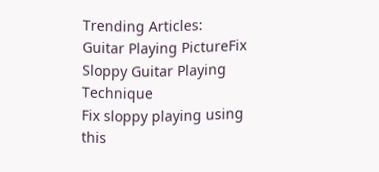Trending Articles:
Guitar Playing PictureFix Sloppy Guitar Playing Technique
Fix sloppy playing using this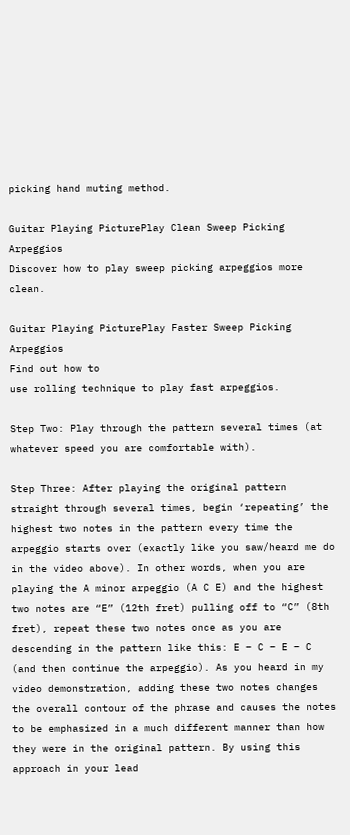picking hand muting method.

Guitar Playing PicturePlay Clean Sweep Picking Arpeggios
Discover how to play sweep picking arpeggios more clean.

Guitar Playing PicturePlay Faster Sweep Picking Arpeggios
Find out how to
use rolling technique to play fast arpeggios.

Step Two: Play through the pattern several times (at whatever speed you are comfortable with).

Step Three: After playing the original pattern straight through several times, begin ‘repeating’ the highest two notes in the pattern every time the arpeggio starts over (exactly like you saw/heard me do in the video above). In other words, when you are playing the A minor arpeggio (A C E) and the highest two notes are “E” (12th fret) pulling off to “C” (8th fret), repeat these two notes once as you are descending in the pattern like this: E – C – E – C (and then continue the arpeggio). As you heard in my video demonstration, adding these two notes changes the overall contour of the phrase and causes the notes to be emphasized in a much different manner than how they were in the original pattern. By using this approach in your lead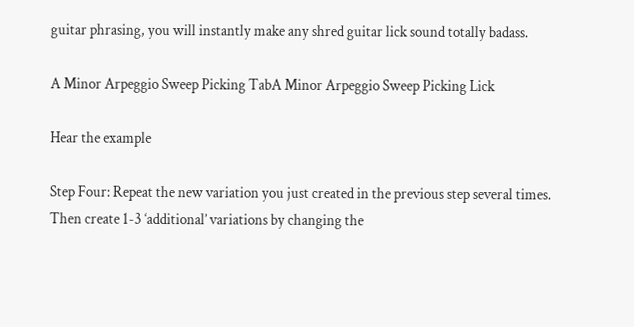guitar phrasing, you will instantly make any shred guitar lick sound totally badass.

A Minor Arpeggio Sweep Picking TabA Minor Arpeggio Sweep Picking Lick

Hear the example

Step Four: Repeat the new variation you just created in the previous step several times. Then create 1-3 ‘additional’ variations by changing the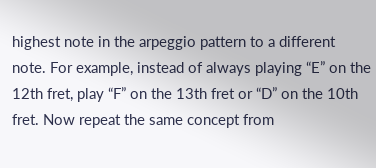highest note in the arpeggio pattern to a different note. For example, instead of always playing “E” on the 12th fret, play “F” on the 13th fret or “D” on the 10th fret. Now repeat the same concept from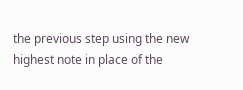the previous step using the new highest note in place of the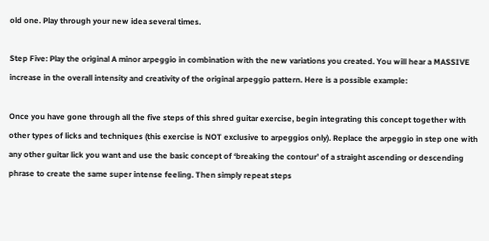old one. Play through your new idea several times.

Step Five: Play the original A minor arpeggio in combination with the new variations you created. You will hear a MASSIVE increase in the overall intensity and creativity of the original arpeggio pattern. Here is a possible example:

Once you have gone through all the five steps of this shred guitar exercise, begin integrating this concept together with other types of licks and techniques (this exercise is NOT exclusive to arpeggios only). Replace the arpeggio in step one with any other guitar lick you want and use the basic concept of ‘breaking the contour’ of a straight ascending or descending phrase to create the same super intense feeling. Then simply repeat steps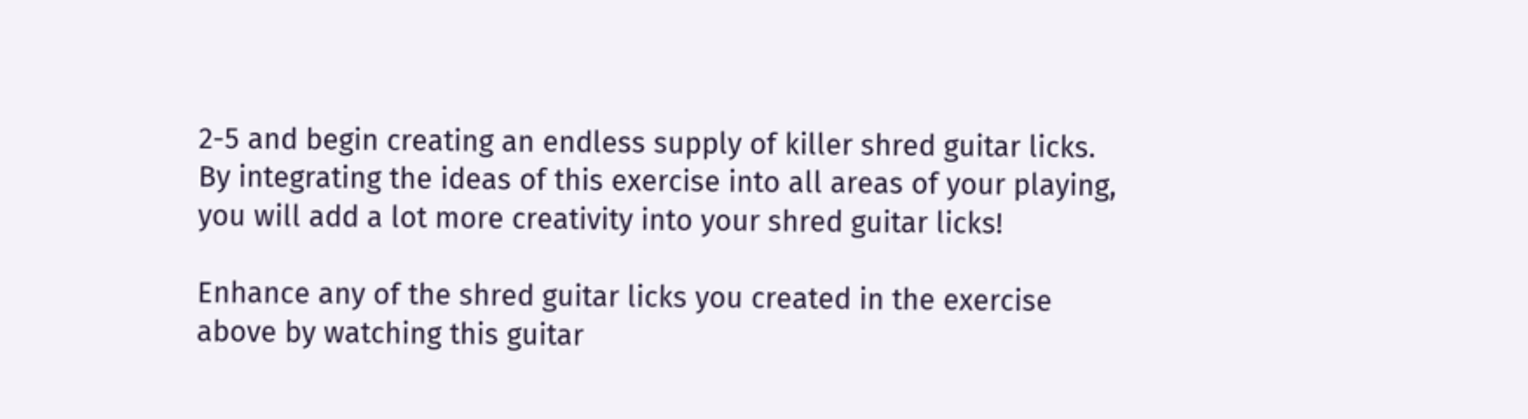2-5 and begin creating an endless supply of killer shred guitar licks. By integrating the ideas of this exercise into all areas of your playing, you will add a lot more creativity into your shred guitar licks!

Enhance any of the shred guitar licks you created in the exercise above by watching this guitar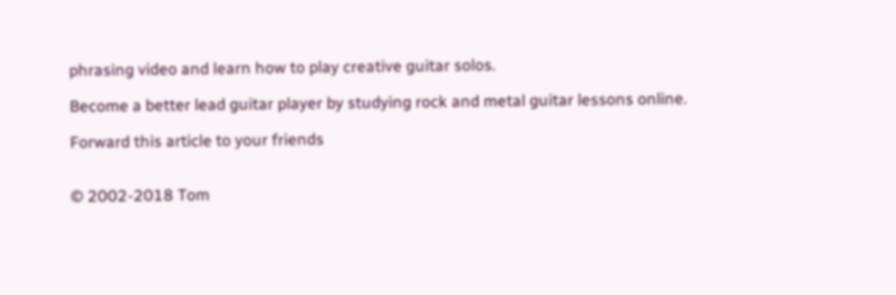phrasing video and learn how to play creative guitar solos.

Become a better lead guitar player by studying rock and metal guitar lessons online.

Forward this article to your friends


© 2002-2018 Tom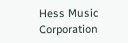Hess Music Corporation